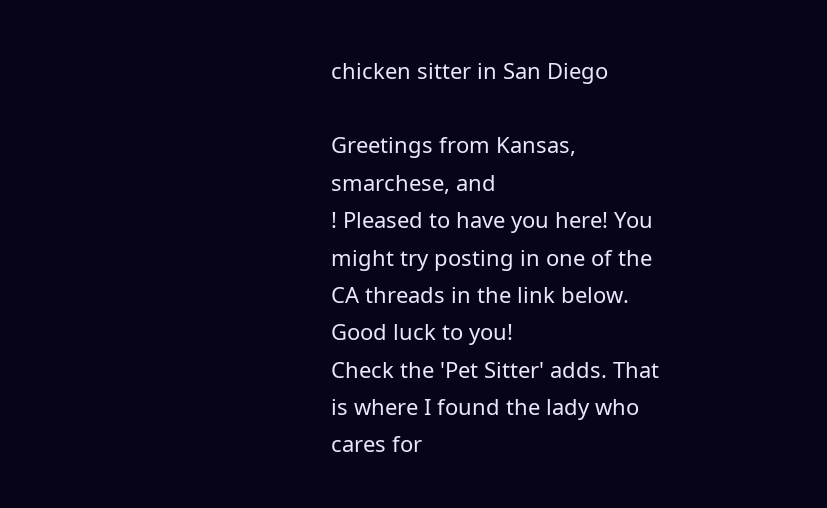chicken sitter in San Diego

Greetings from Kansas, smarchese, and
! Pleased to have you here! You might try posting in one of the CA threads in the link below. Good luck to you!
Check the 'Pet Sitter' adds. That is where I found the lady who cares for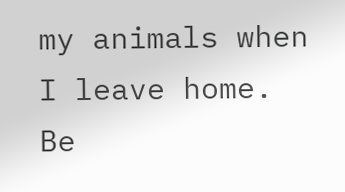my animals when I leave home. Be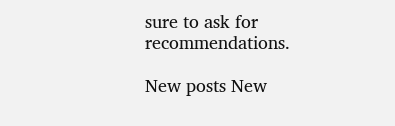sure to ask for recommendations.

New posts New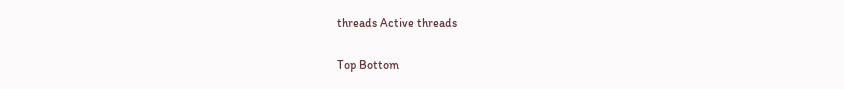threads Active threads

Top Bottom